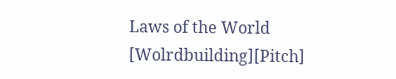Laws of the World [Wolrdbuilding][Pitch]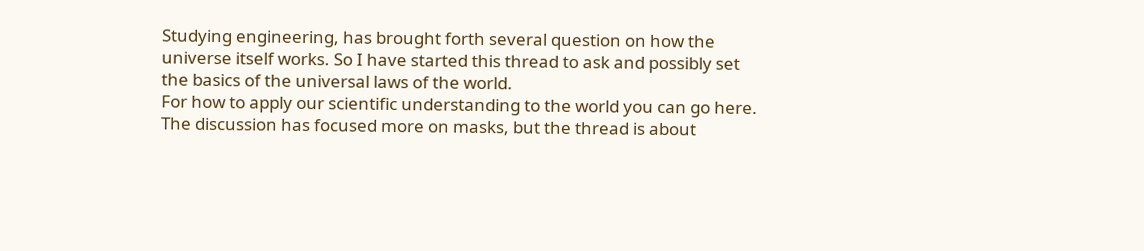Studying engineering, has brought forth several question on how the universe itself works. So I have started this thread to ask and possibly set the basics of the universal laws of the world.
For how to apply our scientific understanding to the world you can go here. The discussion has focused more on masks, but the thread is about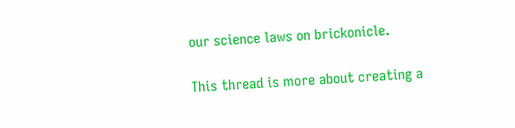our science laws on brickonicle.

This thread is more about creating a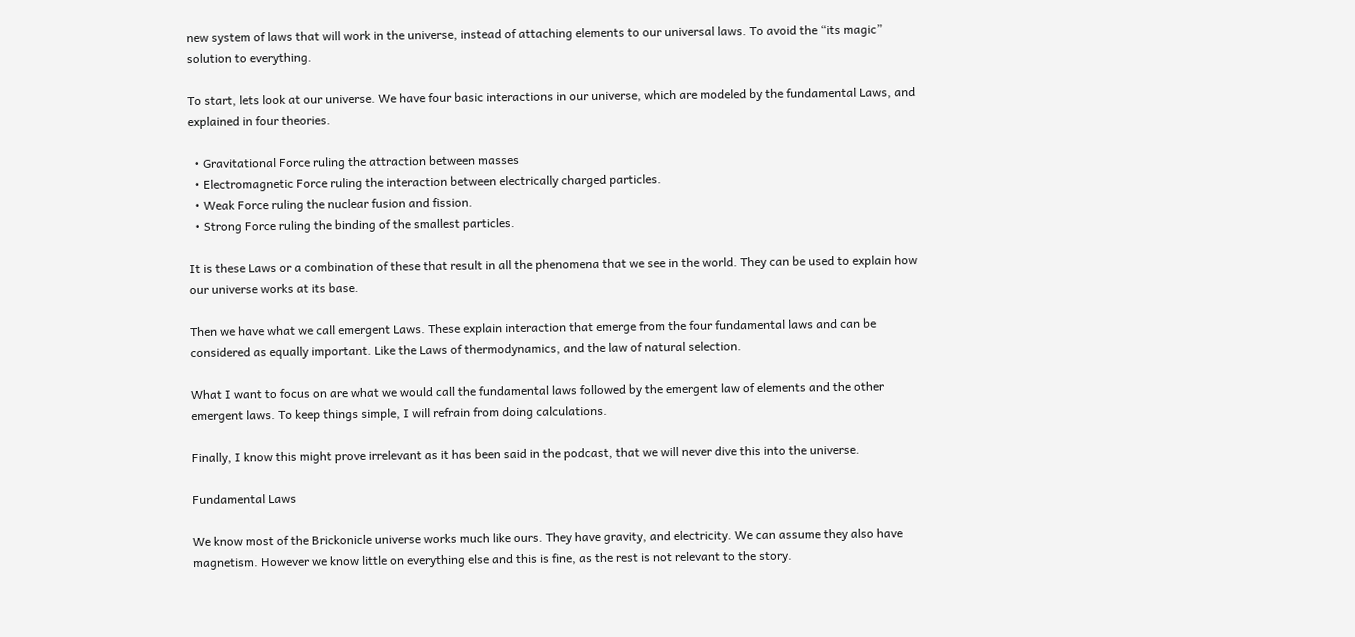new system of laws that will work in the universe, instead of attaching elements to our universal laws. To avoid the “its magic” solution to everything.

To start, lets look at our universe. We have four basic interactions in our universe, which are modeled by the fundamental Laws, and explained in four theories.

  • Gravitational Force ruling the attraction between masses
  • Electromagnetic Force ruling the interaction between electrically charged particles.
  • Weak Force ruling the nuclear fusion and fission.
  • Strong Force ruling the binding of the smallest particles.

It is these Laws or a combination of these that result in all the phenomena that we see in the world. They can be used to explain how our universe works at its base.

Then we have what we call emergent Laws. These explain interaction that emerge from the four fundamental laws and can be considered as equally important. Like the Laws of thermodynamics, and the law of natural selection.

What I want to focus on are what we would call the fundamental laws followed by the emergent law of elements and the other emergent laws. To keep things simple, I will refrain from doing calculations.

Finally, I know this might prove irrelevant as it has been said in the podcast, that we will never dive this into the universe.

Fundamental Laws

We know most of the Brickonicle universe works much like ours. They have gravity, and electricity. We can assume they also have magnetism. However we know little on everything else and this is fine, as the rest is not relevant to the story.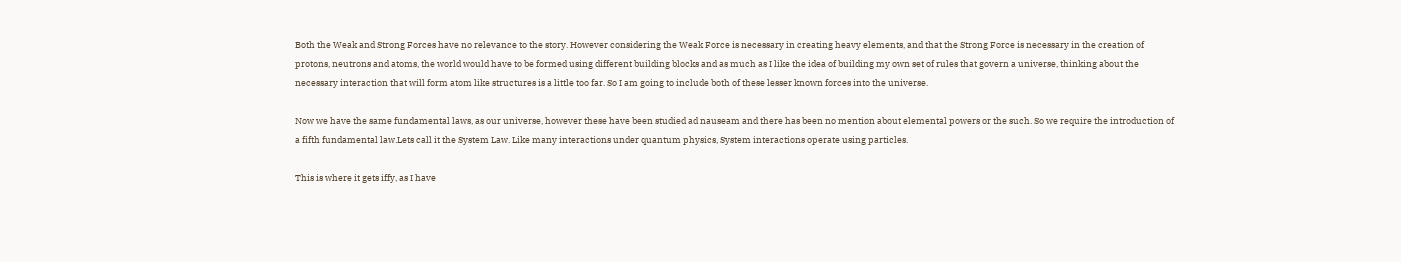Both the Weak and Strong Forces have no relevance to the story. However considering the Weak Force is necessary in creating heavy elements, and that the Strong Force is necessary in the creation of protons, neutrons and atoms, the world would have to be formed using different building blocks and as much as I like the idea of building my own set of rules that govern a universe, thinking about the necessary interaction that will form atom like structures is a little too far. So I am going to include both of these lesser known forces into the universe.

Now we have the same fundamental laws, as our universe, however these have been studied ad nauseam and there has been no mention about elemental powers or the such. So we require the introduction of a fifth fundamental law.Lets call it the System Law. Like many interactions under quantum physics, System interactions operate using particles.

This is where it gets iffy, as I have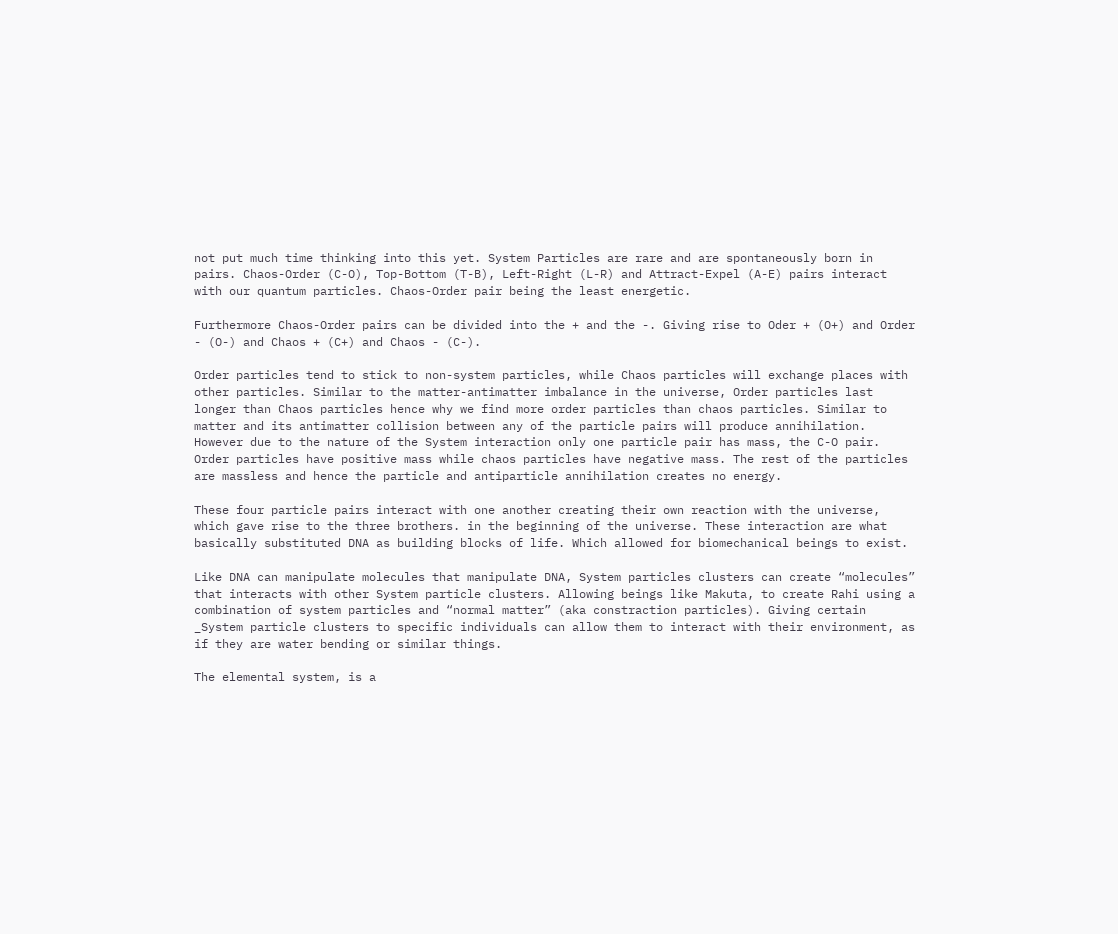not put much time thinking into this yet. System Particles are rare and are spontaneously born in pairs. Chaos-Order (C-O), Top-Bottom (T-B), Left-Right (L-R) and Attract-Expel (A-E) pairs interact with our quantum particles. Chaos-Order pair being the least energetic.

Furthermore Chaos-Order pairs can be divided into the + and the -. Giving rise to Oder + (O+) and Order - (O-) and Chaos + (C+) and Chaos - (C-).

Order particles tend to stick to non-system particles, while Chaos particles will exchange places with other particles. Similar to the matter-antimatter imbalance in the universe, Order particles last longer than Chaos particles hence why we find more order particles than chaos particles. Similar to matter and its antimatter collision between any of the particle pairs will produce annihilation. However due to the nature of the System interaction only one particle pair has mass, the C-O pair. Order particles have positive mass while chaos particles have negative mass. The rest of the particles are massless and hence the particle and antiparticle annihilation creates no energy.

These four particle pairs interact with one another creating their own reaction with the universe, which gave rise to the three brothers. in the beginning of the universe. These interaction are what basically substituted DNA as building blocks of life. Which allowed for biomechanical beings to exist.

Like DNA can manipulate molecules that manipulate DNA, System particles clusters can create “molecules” that interacts with other System particle clusters. Allowing beings like Makuta, to create Rahi using a combination of system particles and “normal matter” (aka constraction particles). Giving certain _System particle clusters to specific individuals can allow them to interact with their environment, as if they are water bending or similar things.

The elemental system, is a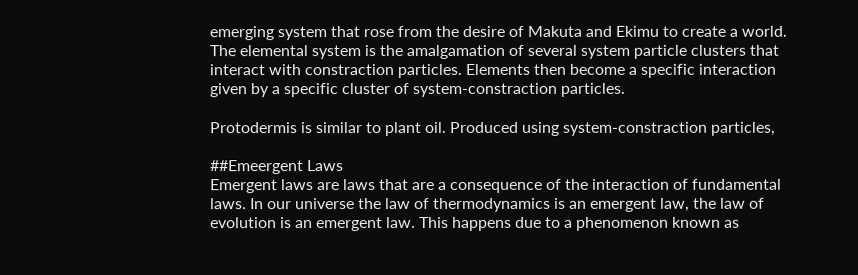emerging system that rose from the desire of Makuta and Ekimu to create a world. The elemental system is the amalgamation of several system particle clusters that interact with constraction particles. Elements then become a specific interaction given by a specific cluster of system-constraction particles.

Protodermis is similar to plant oil. Produced using system-constraction particles,

##Emeergent Laws
Emergent laws are laws that are a consequence of the interaction of fundamental laws. In our universe the law of thermodynamics is an emergent law, the law of evolution is an emergent law. This happens due to a phenomenon known as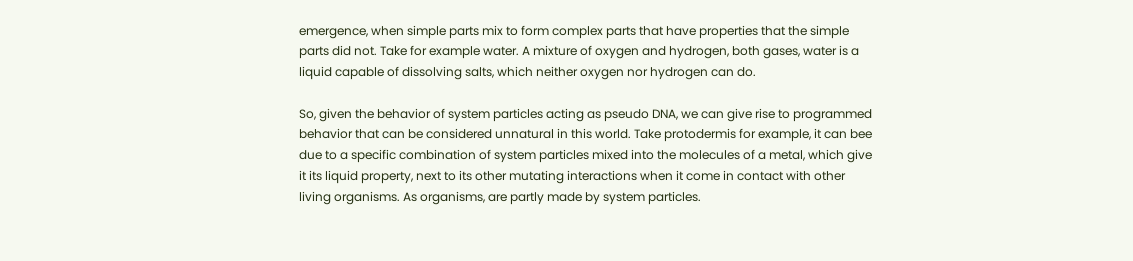emergence, when simple parts mix to form complex parts that have properties that the simple parts did not. Take for example water. A mixture of oxygen and hydrogen, both gases, water is a liquid capable of dissolving salts, which neither oxygen nor hydrogen can do.

So, given the behavior of system particles acting as pseudo DNA, we can give rise to programmed behavior that can be considered unnatural in this world. Take protodermis for example, it can bee due to a specific combination of system particles mixed into the molecules of a metal, which give it its liquid property, next to its other mutating interactions when it come in contact with other living organisms. As organisms, are partly made by system particles.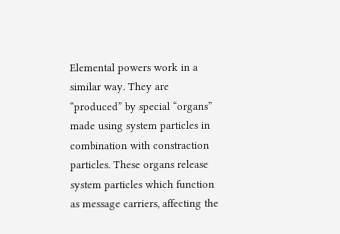Elemental powers work in a similar way. They are “produced” by special “organs” made using system particles in combination with constraction particles. These organs release system particles which function as message carriers, affecting the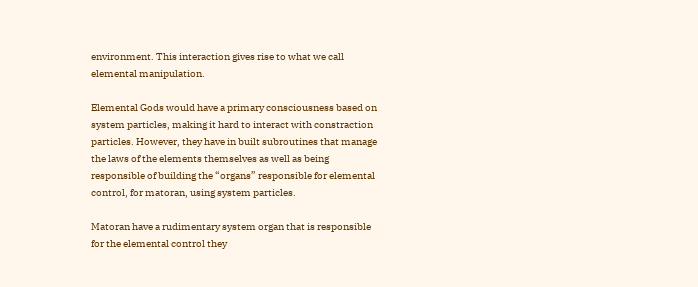environment. This interaction gives rise to what we call elemental manipulation.

Elemental Gods would have a primary consciousness based on system particles, making it hard to interact with constraction particles. However, they have in built subroutines that manage the laws of the elements themselves as well as being responsible of building the “organs” responsible for elemental control, for matoran, using system particles.

Matoran have a rudimentary system organ that is responsible for the elemental control they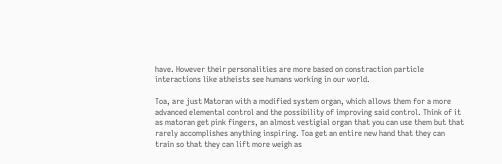have. However their personalities are more based on constraction particle interactions like atheists see humans working in our world.

Toa, are just Matoran with a modified system organ, which allows them for a more advanced elemental control and the possibility of improving said control. Think of it as matoran get pink fingers, an almost vestigial organ that you can use them but that rarely accomplishes anything inspiring. Toa get an entire new hand that they can train so that they can lift more weigh as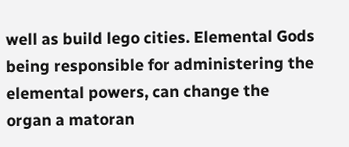well as build lego cities. Elemental Gods being responsible for administering the elemental powers, can change the organ a matoran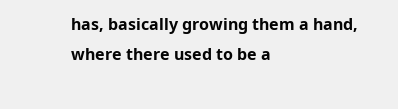has, basically growing them a hand, where there used to be a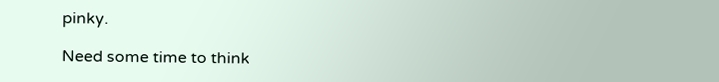pinky.

Need some time to think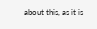about this, as it is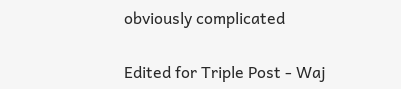obviously complicated

Edited for Triple Post - Waj